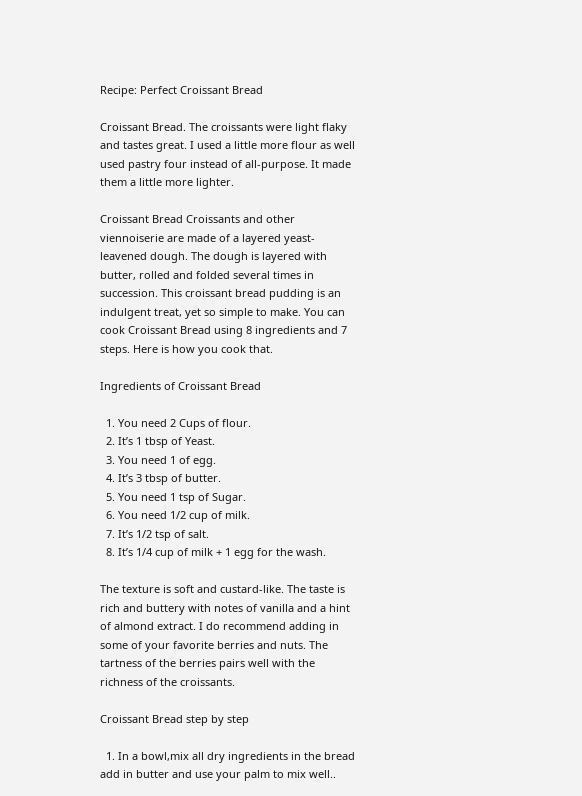Recipe: Perfect Croissant Bread

Croissant Bread. The croissants were light flaky and tastes great. I used a little more flour as well used pastry four instead of all-purpose. It made them a little more lighter.

Croissant Bread Croissants and other viennoiserie are made of a layered yeast-leavened dough. The dough is layered with butter, rolled and folded several times in succession. This croissant bread pudding is an indulgent treat, yet so simple to make. You can cook Croissant Bread using 8 ingredients and 7 steps. Here is how you cook that.

Ingredients of Croissant Bread

  1. You need 2 Cups of flour.
  2. It’s 1 tbsp of Yeast.
  3. You need 1 of egg.
  4. It’s 3 tbsp of butter.
  5. You need 1 tsp of Sugar.
  6. You need 1/2 cup of milk.
  7. It’s 1/2 tsp of salt.
  8. It’s 1/4 cup of milk + 1 egg for the wash.

The texture is soft and custard-like. The taste is rich and buttery with notes of vanilla and a hint of almond extract. I do recommend adding in some of your favorite berries and nuts. The tartness of the berries pairs well with the richness of the croissants.

Croissant Bread step by step

  1. In a bowl,mix all dry ingredients in the bread add in butter and use your palm to mix well..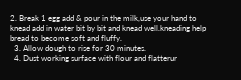2. Break 1 egg add & pour in the milk,use your hand to knead add in water bit by bit and knead well.kneading help bread to become soft and fluffy.
  3. Allow dough to rise for 30 minutes.
  4. Dust working surface with flour and flatterur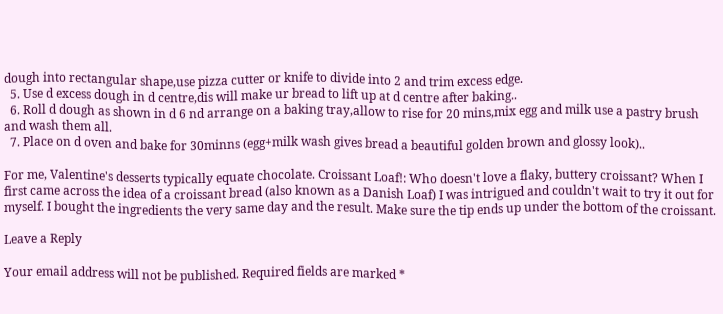dough into rectangular shape,use pizza cutter or knife to divide into 2 and trim excess edge.
  5. Use d excess dough in d centre,dis will make ur bread to lift up at d centre after baking..
  6. Roll d dough as shown in d 6 nd arrange on a baking tray,allow to rise for 20 mins,mix egg and milk use a pastry brush and wash them all.
  7. Place on d oven and bake for 30minns (egg+milk wash gives bread a beautiful golden brown and glossy look)..

For me, Valentine's desserts typically equate chocolate. Croissant Loaf!: Who doesn't love a flaky, buttery croissant? When I first came across the idea of a croissant bread (also known as a Danish Loaf) I was intrigued and couldn't wait to try it out for myself. I bought the ingredients the very same day and the result. Make sure the tip ends up under the bottom of the croissant.

Leave a Reply

Your email address will not be published. Required fields are marked *